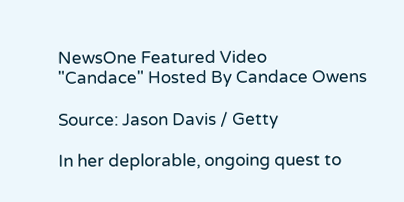NewsOne Featured Video
"Candace" Hosted By Candace Owens

Source: Jason Davis / Getty

In her deplorable, ongoing quest to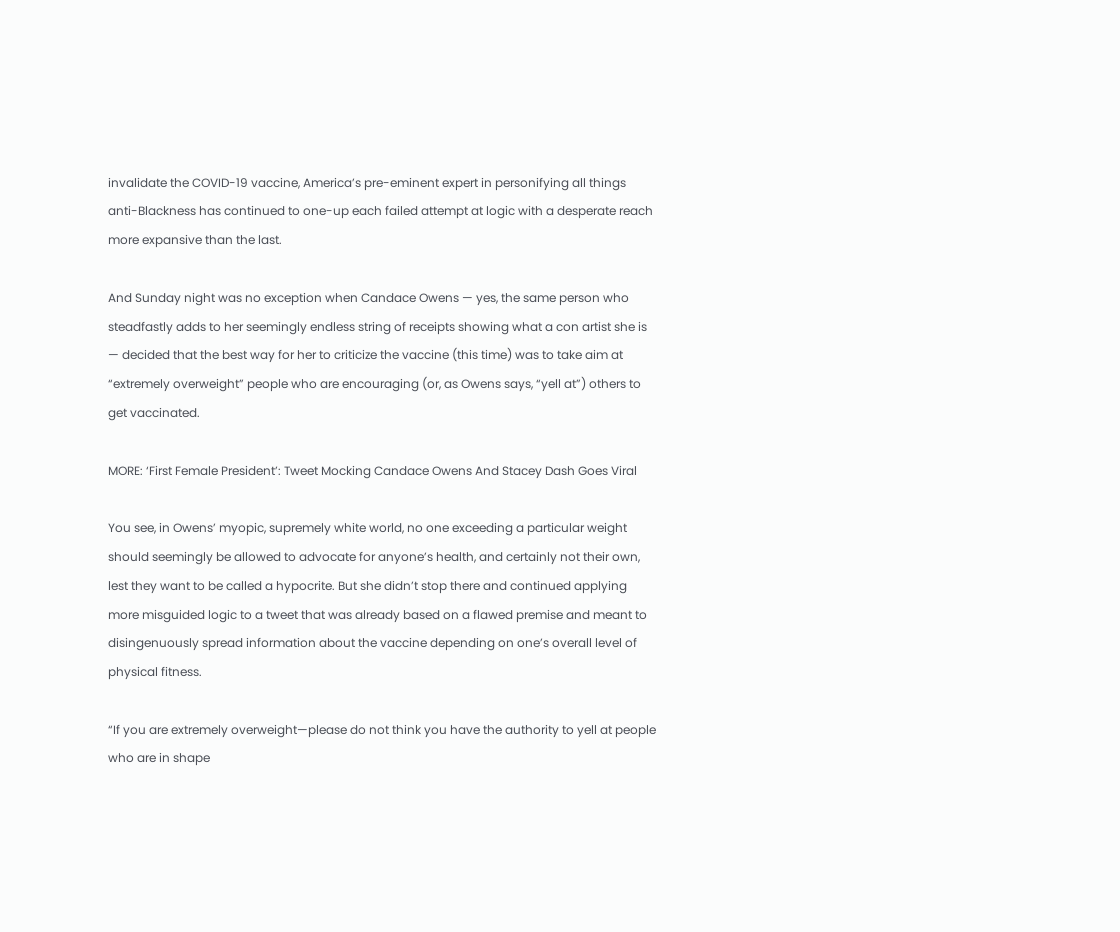invalidate the COVID-19 vaccine, America’s pre-eminent expert in personifying all things anti-Blackness has continued to one-up each failed attempt at logic with a desperate reach more expansive than the last.

And Sunday night was no exception when Candace Owens — yes, the same person who steadfastly adds to her seemingly endless string of receipts showing what a con artist she is — decided that the best way for her to criticize the vaccine (this time) was to take aim at “extremely overweight” people who are encouraging (or, as Owens says, “yell at”) others to get vaccinated.

MORE: ‘First Female President’: Tweet Mocking Candace Owens And Stacey Dash Goes Viral

You see, in Owens’ myopic, supremely white world, no one exceeding a particular weight should seemingly be allowed to advocate for anyone’s health, and certainly not their own, lest they want to be called a hypocrite. But she didn’t stop there and continued applying more misguided logic to a tweet that was already based on a flawed premise and meant to disingenuously spread information about the vaccine depending on one’s overall level of physical fitness.

“If you are extremely overweight—please do not think you have the authority to yell at people who are in shape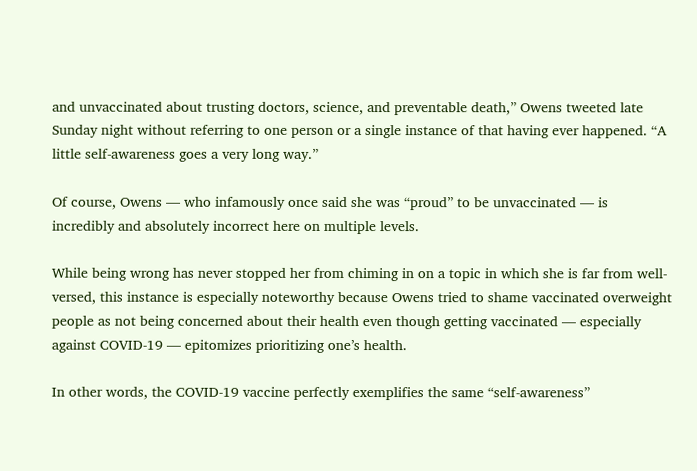and unvaccinated about trusting doctors, science, and preventable death,” Owens tweeted late Sunday night without referring to one person or a single instance of that having ever happened. “A little self-awareness goes a very long way.”

Of course, Owens — who infamously once said she was “proud” to be unvaccinated — is incredibly and absolutely incorrect here on multiple levels.

While being wrong has never stopped her from chiming in on a topic in which she is far from well-versed, this instance is especially noteworthy because Owens tried to shame vaccinated overweight people as not being concerned about their health even though getting vaccinated — especially against COVID-19 — epitomizes prioritizing one’s health.

In other words, the COVID-19 vaccine perfectly exemplifies the same “self-awareness”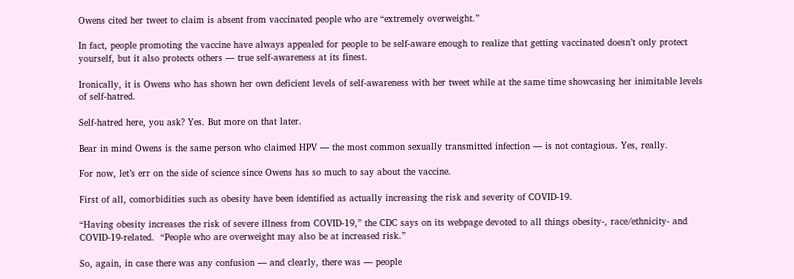Owens cited her tweet to claim is absent from vaccinated people who are “extremely overweight.”

In fact, people promoting the vaccine have always appealed for people to be self-aware enough to realize that getting vaccinated doesn’t only protect yourself, but it also protects others — true self-awareness at its finest.

Ironically, it is Owens who has shown her own deficient levels of self-awareness with her tweet while at the same time showcasing her inimitable levels of self-hatred.

Self-hatred here, you ask? Yes. But more on that later.

Bear in mind Owens is the same person who claimed HPV — the most common sexually transmitted infection — is not contagious. Yes, really.

For now, let’s err on the side of science since Owens has so much to say about the vaccine.

First of all, comorbidities such as obesity have been identified as actually increasing the risk and severity of COVID-19.

“Having obesity increases the risk of severe illness from COVID-19,” the CDC says on its webpage devoted to all things obesity-, race/ethnicity- and COVID-19-related.  “People who are overweight may also be at increased risk.”

So, again, in case there was any confusion — and clearly, there was — people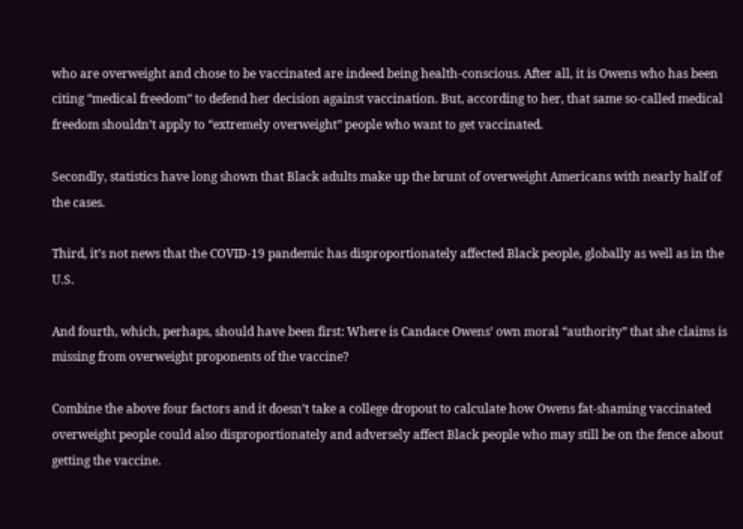who are overweight and chose to be vaccinated are indeed being health-conscious. After all, it is Owens who has been citing “medical freedom” to defend her decision against vaccination. But, according to her, that same so-called medical freedom shouldn’t apply to “extremely overweight” people who want to get vaccinated.

Secondly, statistics have long shown that Black adults make up the brunt of overweight Americans with nearly half of the cases.

Third, it’s not news that the COVID-19 pandemic has disproportionately affected Black people, globally as well as in the U.S.

And fourth, which, perhaps, should have been first: Where is Candace Owens’ own moral “authority” that she claims is missing from overweight proponents of the vaccine?

Combine the above four factors and it doesn’t take a college dropout to calculate how Owens fat-shaming vaccinated overweight people could also disproportionately and adversely affect Black people who may still be on the fence about getting the vaccine.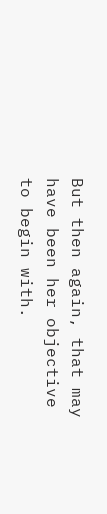But then again, that may have been her objective to begin with.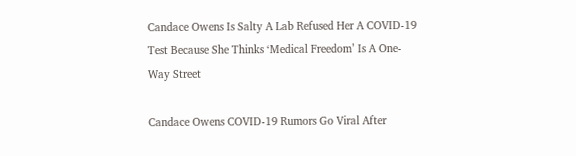Candace Owens Is Salty A Lab Refused Her A COVID-19 Test Because She Thinks ‘Medical Freedom’ Is A One-Way Street

Candace Owens COVID-19 Rumors Go Viral After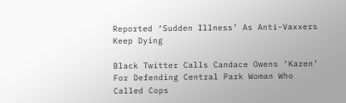Reported ‘Sudden Illness’ As Anti-Vaxxers Keep Dying

Black Twitter Calls Candace Owens ‘Karen’ For Defending Central Park Woman Who Called Cops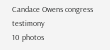Candace Owens congress testimony
10 photos